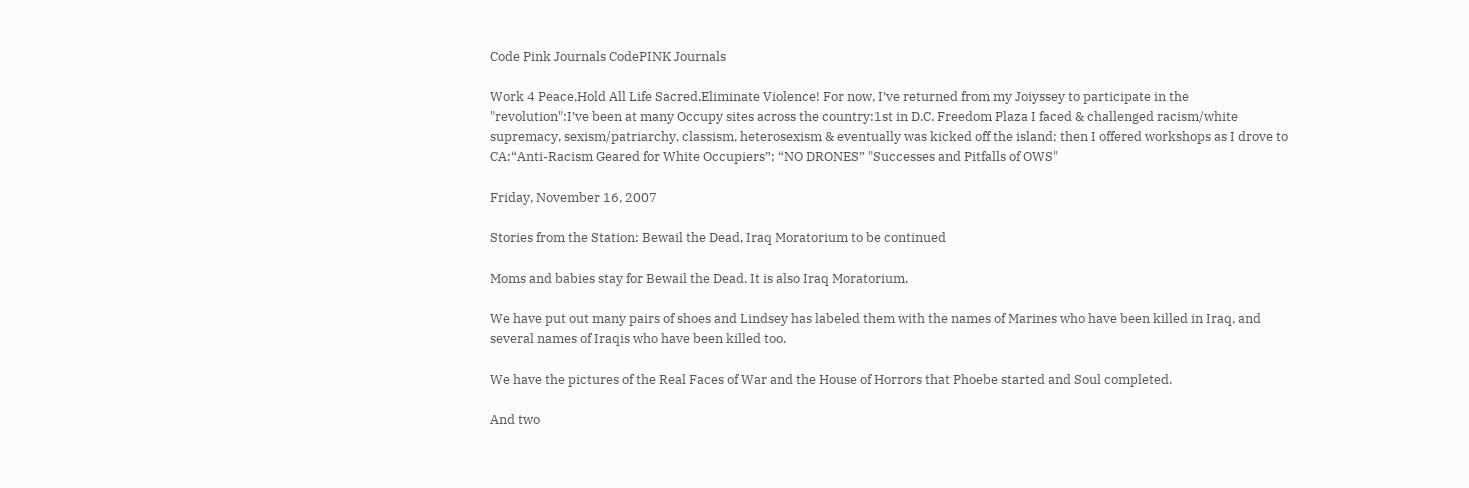Code Pink Journals CodePINK Journals

Work 4 Peace,Hold All Life Sacred,Eliminate Violence! For now, I’ve returned from my Joiyssey to participate in the "revolution":I’ve been at many Occupy sites across the country:1st in D.C. Freedom Plaza I faced & challenged racism/white supremacy, sexism/patriarchy, classism, heterosexism & eventually was kicked off the island; then I offered workshops as I drove to CA:“Anti-Racism Geared for White Occupiers”; “NO DRONES” "Successes and Pitfalls of OWS"

Friday, November 16, 2007

Stories from the Station: Bewail the Dead, Iraq Moratorium to be continued

Moms and babies stay for Bewail the Dead. It is also Iraq Moratorium.

We have put out many pairs of shoes and Lindsey has labeled them with the names of Marines who have been killed in Iraq, and several names of Iraqis who have been killed too.

We have the pictures of the Real Faces of War and the House of Horrors that Phoebe started and Soul completed.

And two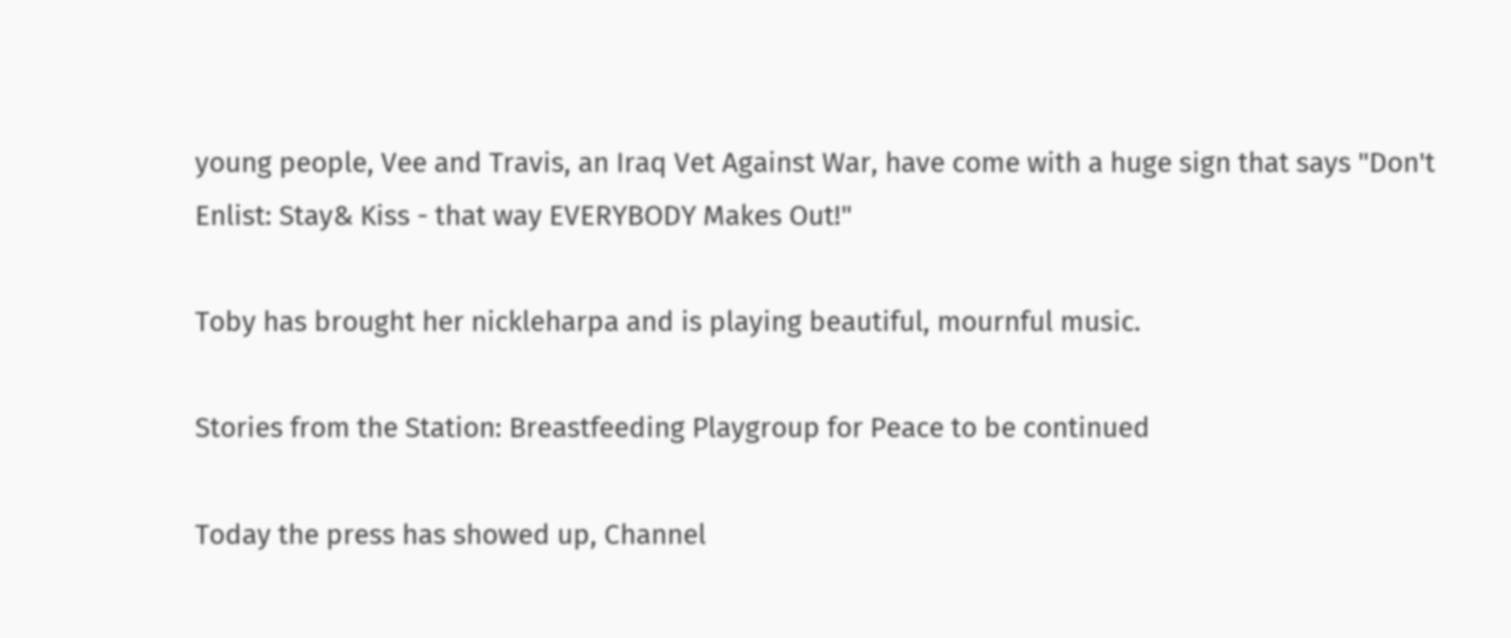young people, Vee and Travis, an Iraq Vet Against War, have come with a huge sign that says "Don't Enlist: Stay& Kiss - that way EVERYBODY Makes Out!"

Toby has brought her nickleharpa and is playing beautiful, mournful music.

Stories from the Station: Breastfeeding Playgroup for Peace to be continued

Today the press has showed up, Channel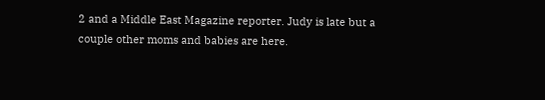2 and a Middle East Magazine reporter. Judy is late but a couple other moms and babies are here.